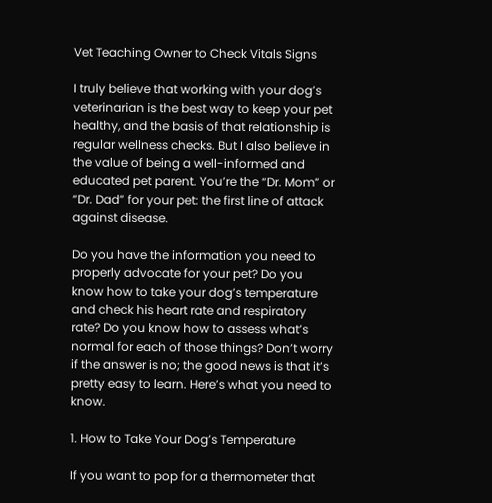Vet Teaching Owner to Check Vitals Signs

I truly believe that working with your dog’s veterinarian is the best way to keep your pet healthy, and the basis of that relationship is regular wellness checks. But I also believe in the value of being a well-informed and educated pet parent. You’re the “Dr. Mom” or “Dr. Dad” for your pet: the first line of attack against disease.

Do you have the information you need to properly advocate for your pet? Do you know how to take your dog’s temperature and check his heart rate and respiratory rate? Do you know how to assess what’s normal for each of those things? Don’t worry if the answer is no; the good news is that it’s pretty easy to learn. Here’s what you need to know.

1. How to Take Your Dog’s Temperature

If you want to pop for a thermometer that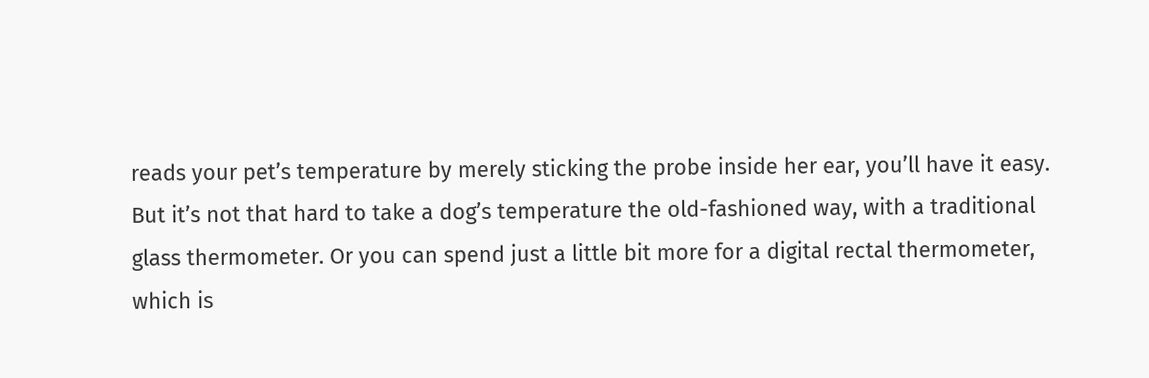reads your pet’s temperature by merely sticking the probe inside her ear, you’ll have it easy. But it’s not that hard to take a dog’s temperature the old-fashioned way, with a traditional glass thermometer. Or you can spend just a little bit more for a digital rectal thermometer, which is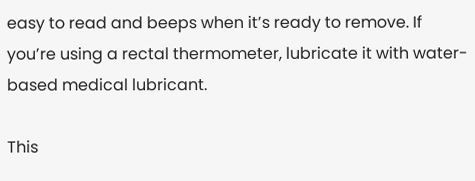easy to read and beeps when it’s ready to remove. If you’re using a rectal thermometer, lubricate it with water-based medical lubricant.

This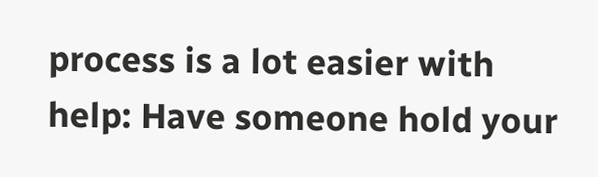process is a lot easier with help: Have someone hold your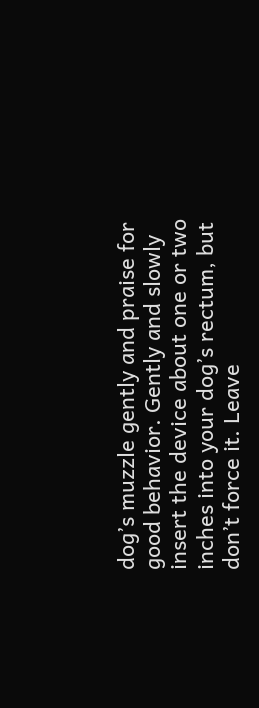dog’s muzzle gently and praise for good behavior. Gently and slowly insert the device about one or two inches into your dog’s rectum, but don’t force it. Leave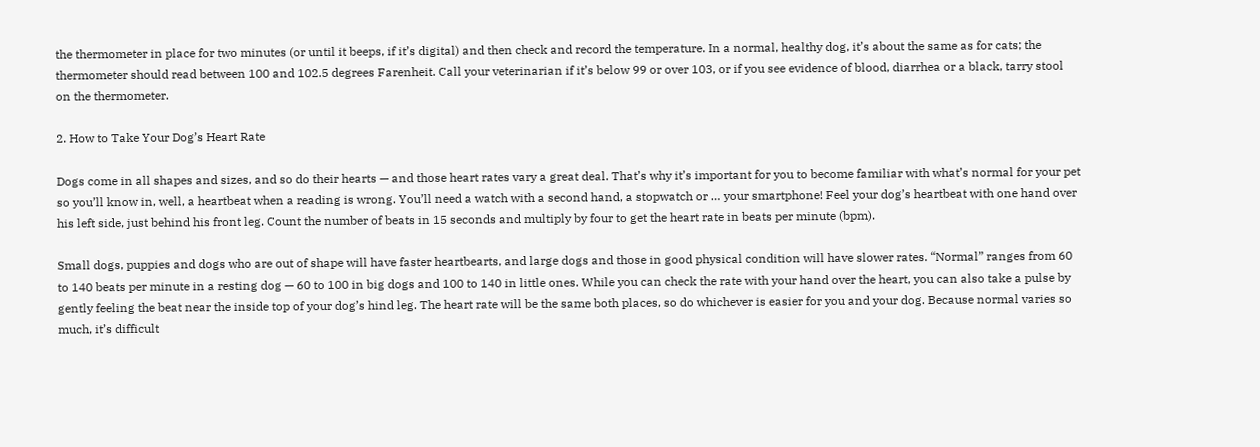the thermometer in place for two minutes (or until it beeps, if it’s digital) and then check and record the temperature. In a normal, healthy dog, it’s about the same as for cats; the thermometer should read between 100 and 102.5 degrees Farenheit. Call your veterinarian if it’s below 99 or over 103, or if you see evidence of blood, diarrhea or a black, tarry stool on the thermometer.

2. How to Take Your Dog’s Heart Rate

Dogs come in all shapes and sizes, and so do their hearts — and those heart rates vary a great deal. That’s why it’s important for you to become familiar with what’s normal for your pet so you’ll know in, well, a heartbeat when a reading is wrong. You’ll need a watch with a second hand, a stopwatch or … your smartphone! Feel your dog’s heartbeat with one hand over his left side, just behind his front leg. Count the number of beats in 15 seconds and multiply by four to get the heart rate in beats per minute (bpm).

Small dogs, puppies and dogs who are out of shape will have faster heartbearts, and large dogs and those in good physical condition will have slower rates. “Normal” ranges from 60 to 140 beats per minute in a resting dog — 60 to 100 in big dogs and 100 to 140 in little ones. While you can check the rate with your hand over the heart, you can also take a pulse by gently feeling the beat near the inside top of your dog’s hind leg. The heart rate will be the same both places, so do whichever is easier for you and your dog. Because normal varies so much, it’s difficult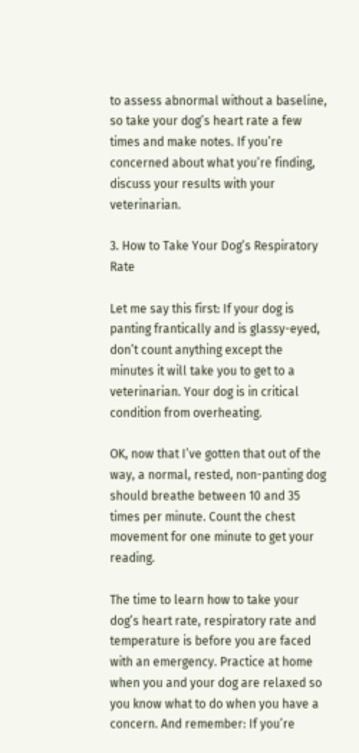to assess abnormal without a baseline, so take your dog’s heart rate a few times and make notes. If you’re concerned about what you’re finding, discuss your results with your veterinarian.

3. How to Take Your Dog’s Respiratory Rate

Let me say this first: If your dog is panting frantically and is glassy-eyed, don’t count anything except the minutes it will take you to get to a veterinarian. Your dog is in critical condition from overheating.

OK, now that I’ve gotten that out of the way, a normal, rested, non-panting dog should breathe between 10 and 35 times per minute. Count the chest movement for one minute to get your reading.

The time to learn how to take your dog’s heart rate, respiratory rate and temperature is before you are faced with an emergency. Practice at home when you and your dog are relaxed so you know what to do when you have a concern. And remember: If you’re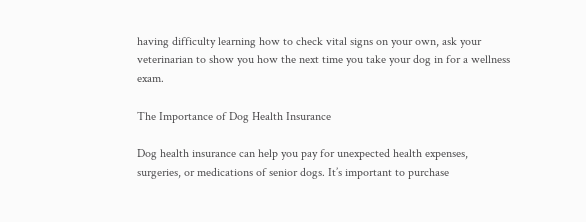having difficulty learning how to check vital signs on your own, ask your veterinarian to show you how the next time you take your dog in for a wellness exam.

The Importance of Dog Health Insurance

Dog health insurance can help you pay for unexpected health expenses, surgeries, or medications of senior dogs. It’s important to purchase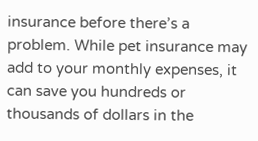insurance before there’s a problem. While pet insurance may add to your monthly expenses, it can save you hundreds or thousands of dollars in the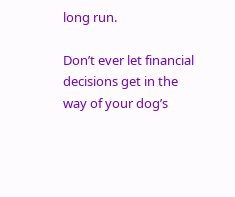long run.

Don’t ever let financial decisions get in the way of your dog’s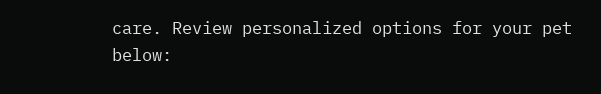care. Review personalized options for your pet below: